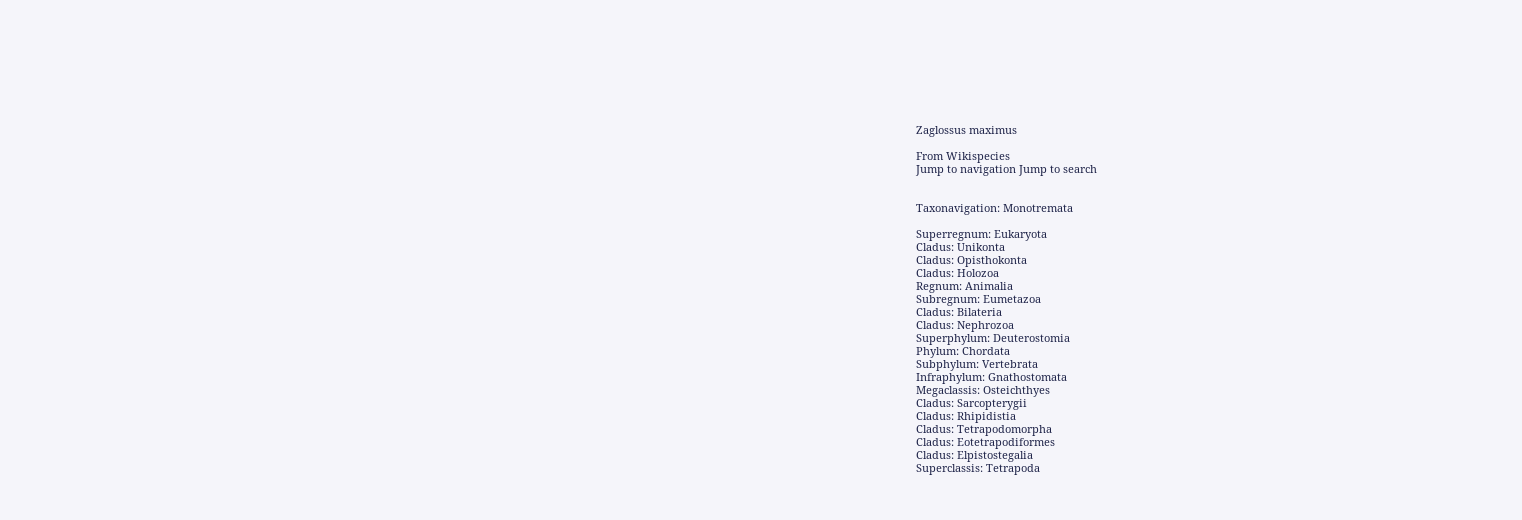Zaglossus maximus

From Wikispecies
Jump to navigation Jump to search


Taxonavigation: Monotremata

Superregnum: Eukaryota
Cladus: Unikonta
Cladus: Opisthokonta
Cladus: Holozoa
Regnum: Animalia
Subregnum: Eumetazoa
Cladus: Bilateria
Cladus: Nephrozoa
Superphylum: Deuterostomia
Phylum: Chordata
Subphylum: Vertebrata
Infraphylum: Gnathostomata
Megaclassis: Osteichthyes
Cladus: Sarcopterygii
Cladus: Rhipidistia
Cladus: Tetrapodomorpha
Cladus: Eotetrapodiformes
Cladus: Elpistostegalia
Superclassis: Tetrapoda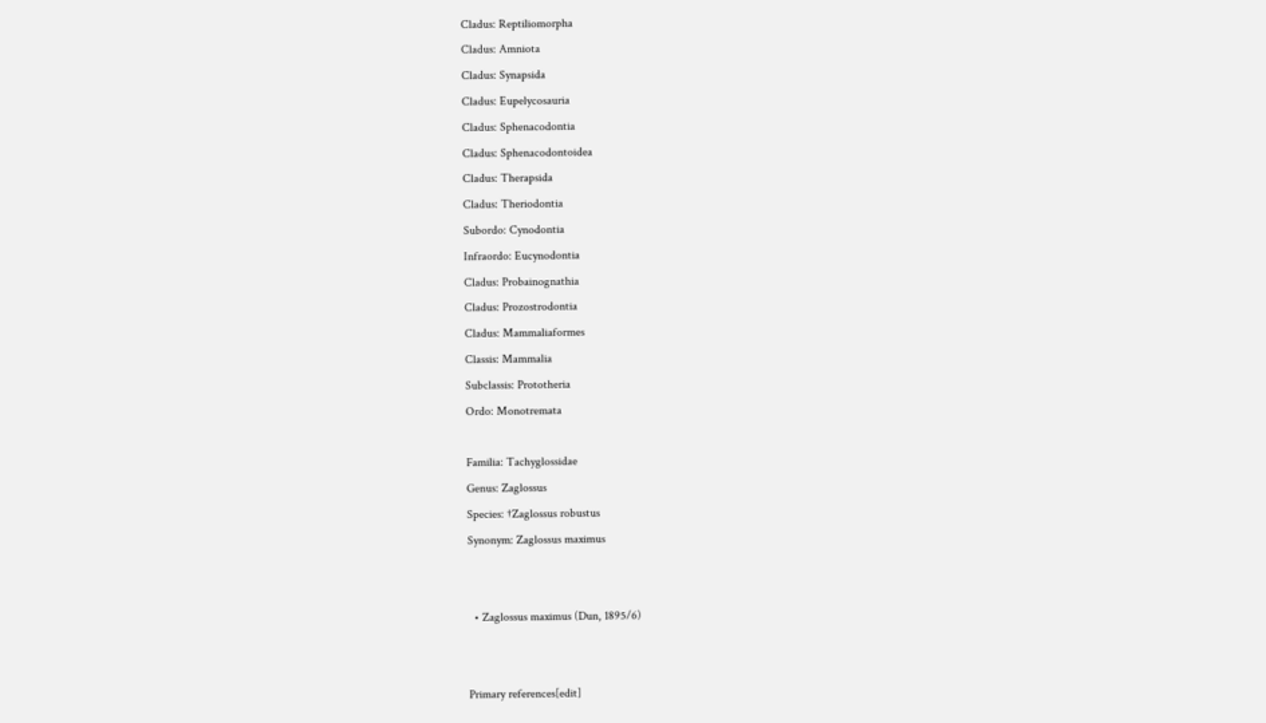Cladus: Reptiliomorpha
Cladus: Amniota
Cladus: Synapsida
Cladus: Eupelycosauria
Cladus: Sphenacodontia
Cladus: Sphenacodontoidea
Cladus: Therapsida
Cladus: Theriodontia
Subordo: Cynodontia
Infraordo: Eucynodontia
Cladus: Probainognathia
Cladus: Prozostrodontia
Cladus: Mammaliaformes
Classis: Mammalia
Subclassis: Prototheria
Ordo: Monotremata

Familia: Tachyglossidae
Genus: Zaglossus
Species: †Zaglossus robustus
Synonym: Zaglossus maximus


  • Zaglossus maximus (Dun, 1895/6)


Primary references[edit]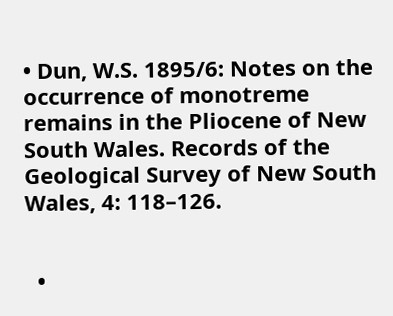• Dun, W.S. 1895/6: Notes on the occurrence of monotreme remains in the Pliocene of New South Wales. Records of the Geological Survey of New South Wales, 4: 118–126.


  •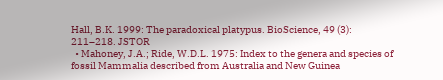Hall, B.K. 1999: The paradoxical platypus. BioScience, 49 (3): 211–218. JSTOR
  • Mahoney, J.A.; Ride, W.D.L. 1975: Index to the genera and species of fossil Mammalia described from Australia and New Guinea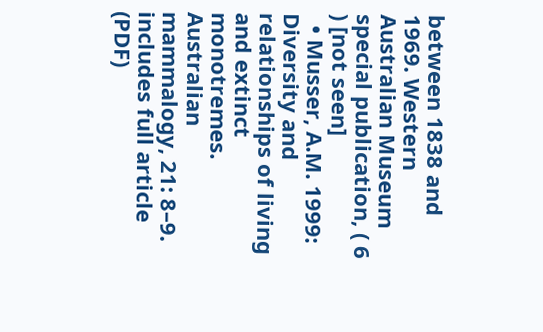between 1838 and 1969. Western Australian Museum special publication, ( 6 ) [not seen]
  • Musser, A.M. 1999: Diversity and relationships of living and extinct monotremes. Australian mammalogy, 21: 8–9. includes full article (PDF)